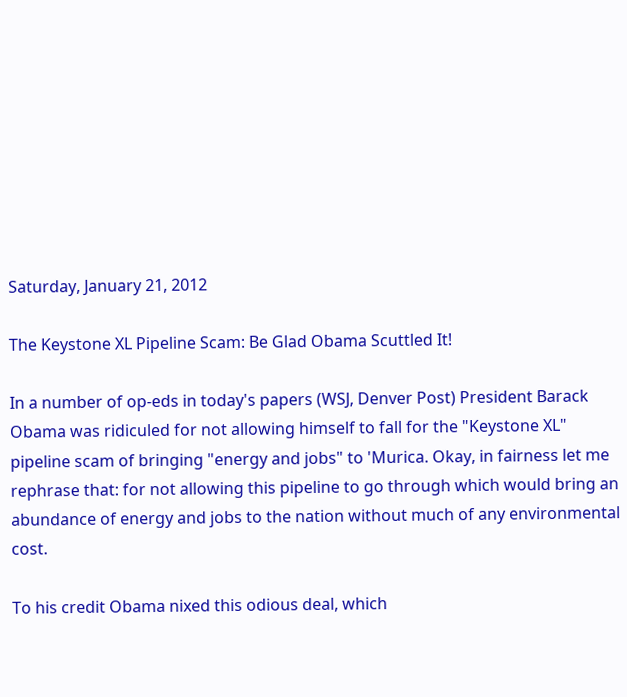Saturday, January 21, 2012

The Keystone XL Pipeline Scam: Be Glad Obama Scuttled It!

In a number of op-eds in today's papers (WSJ, Denver Post) President Barack Obama was ridiculed for not allowing himself to fall for the "Keystone XL" pipeline scam of bringing "energy and jobs" to 'Murica. Okay, in fairness let me rephrase that: for not allowing this pipeline to go through which would bring an abundance of energy and jobs to the nation without much of any environmental cost.

To his credit Obama nixed this odious deal, which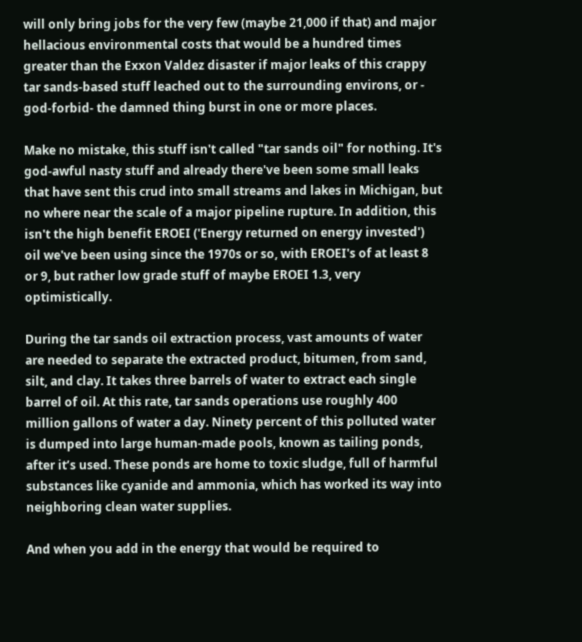will only bring jobs for the very few (maybe 21,000 if that) and major hellacious environmental costs that would be a hundred times greater than the Exxon Valdez disaster if major leaks of this crappy tar sands-based stuff leached out to the surrounding environs, or - god-forbid- the damned thing burst in one or more places.

Make no mistake, this stuff isn't called "tar sands oil" for nothing. It's god-awful nasty stuff and already there've been some small leaks that have sent this crud into small streams and lakes in Michigan, but no where near the scale of a major pipeline rupture. In addition, this isn't the high benefit EROEI ('Energy returned on energy invested') oil we've been using since the 1970s or so, with EROEI's of at least 8 or 9, but rather low grade stuff of maybe EROEI 1.3, very optimistically.

During the tar sands oil extraction process, vast amounts of water are needed to separate the extracted product, bitumen, from sand, silt, and clay. It takes three barrels of water to extract each single barrel of oil. At this rate, tar sands operations use roughly 400 million gallons of water a day. Ninety percent of this polluted water is dumped into large human-made pools, known as tailing ponds, after it’s used. These ponds are home to toxic sludge, full of harmful substances like cyanide and ammonia, which has worked its way into neighboring clean water supplies.

And when you add in the energy that would be required to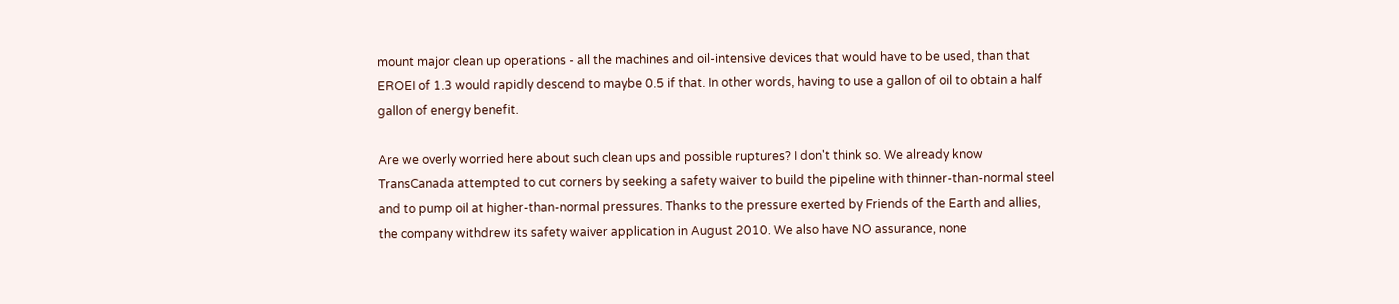mount major clean up operations - all the machines and oil-intensive devices that would have to be used, than that EROEI of 1.3 would rapidly descend to maybe 0.5 if that. In other words, having to use a gallon of oil to obtain a half gallon of energy benefit.

Are we overly worried here about such clean ups and possible ruptures? I don't think so. We already know TransCanada attempted to cut corners by seeking a safety waiver to build the pipeline with thinner-than-normal steel and to pump oil at higher-than-normal pressures. Thanks to the pressure exerted by Friends of the Earth and allies, the company withdrew its safety waiver application in August 2010. We also have NO assurance, none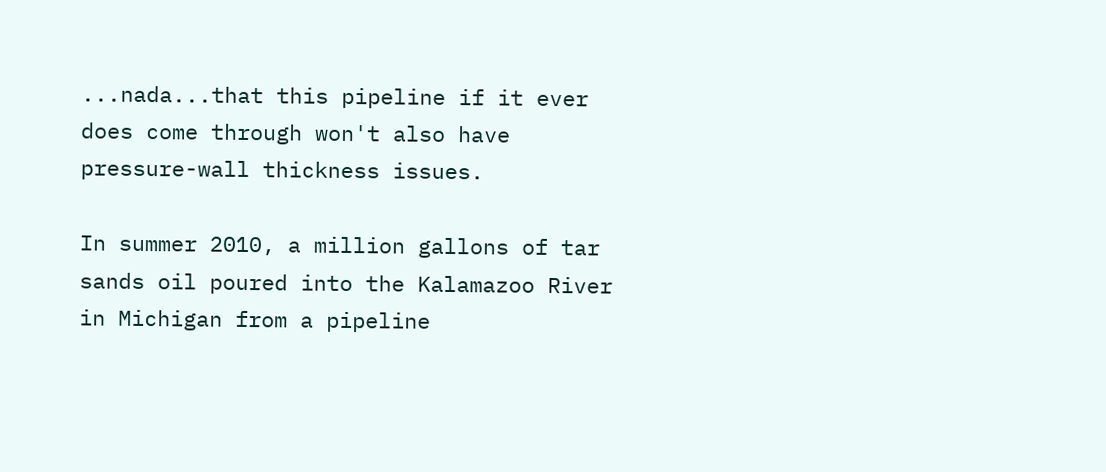...nada...that this pipeline if it ever does come through won't also have pressure-wall thickness issues.

In summer 2010, a million gallons of tar sands oil poured into the Kalamazoo River in Michigan from a pipeline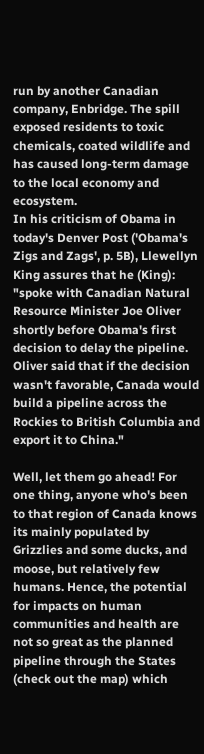run by another Canadian company, Enbridge. The spill exposed residents to toxic chemicals, coated wildlife and has caused long-term damage to the local economy and ecosystem.
In his criticism of Obama in today's Denver Post ('Obama's Zigs and Zags', p. 5B), Llewellyn King assures that he (King): "spoke with Canadian Natural Resource Minister Joe Oliver shortly before Obama's first decision to delay the pipeline. Oliver said that if the decision wasn't favorable, Canada would build a pipeline across the Rockies to British Columbia and export it to China."

Well, let them go ahead! For one thing, anyone who's been to that region of Canada knows its mainly populated by Grizzlies and some ducks, and moose, but relatively few humans. Hence, the potential for impacts on human communities and health are not so great as the planned pipeline through the States (check out the map) which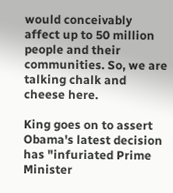would conceivably affect up to 50 million people and their communities. So, we are talking chalk and cheese here.

King goes on to assert Obama's latest decision has "infuriated Prime Minister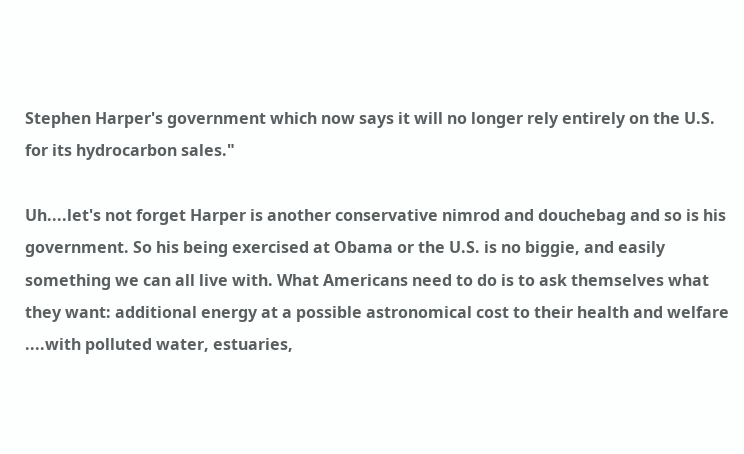Stephen Harper's government which now says it will no longer rely entirely on the U.S. for its hydrocarbon sales."

Uh....let's not forget Harper is another conservative nimrod and douchebag and so is his government. So his being exercised at Obama or the U.S. is no biggie, and easily something we can all live with. What Americans need to do is to ask themselves what they want: additional energy at a possible astronomical cost to their health and welfare ....with polluted water, estuaries,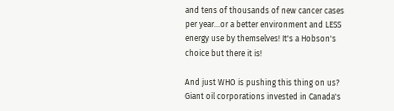and tens of thousands of new cancer cases per year...or a better environment and LESS energy use by themselves! It's a Hobson's choice but there it is!

And just WHO is pushing this thing on us? Giant oil corporations invested in Canada's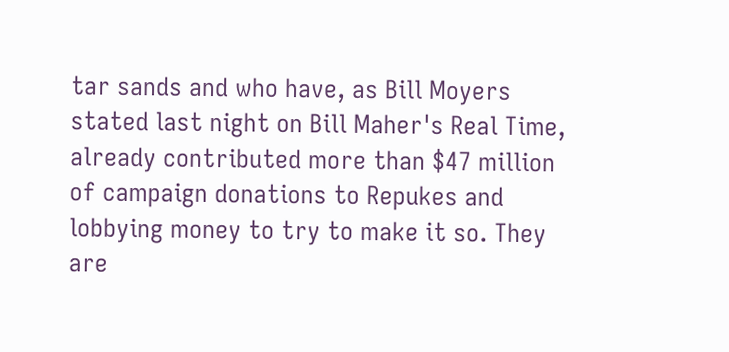tar sands and who have, as Bill Moyers stated last night on Bill Maher's Real Time, already contributed more than $47 million of campaign donations to Repukes and lobbying money to try to make it so. They are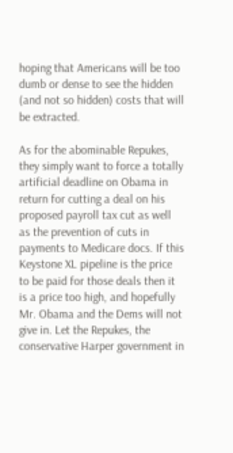hoping that Americans will be too dumb or dense to see the hidden (and not so hidden) costs that will be extracted.

As for the abominable Repukes, they simply want to force a totally artificial deadline on Obama in return for cutting a deal on his proposed payroll tax cut as well as the prevention of cuts in payments to Medicare docs. If this Keystone XL pipeline is the price to be paid for those deals then it is a price too high, and hopefully Mr. Obama and the Dems will not give in. Let the Repukes, the conservative Harper government in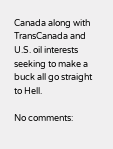Canada along with TransCanada and U.S. oil interests seeking to make a buck all go straight to Hell.

No comments: